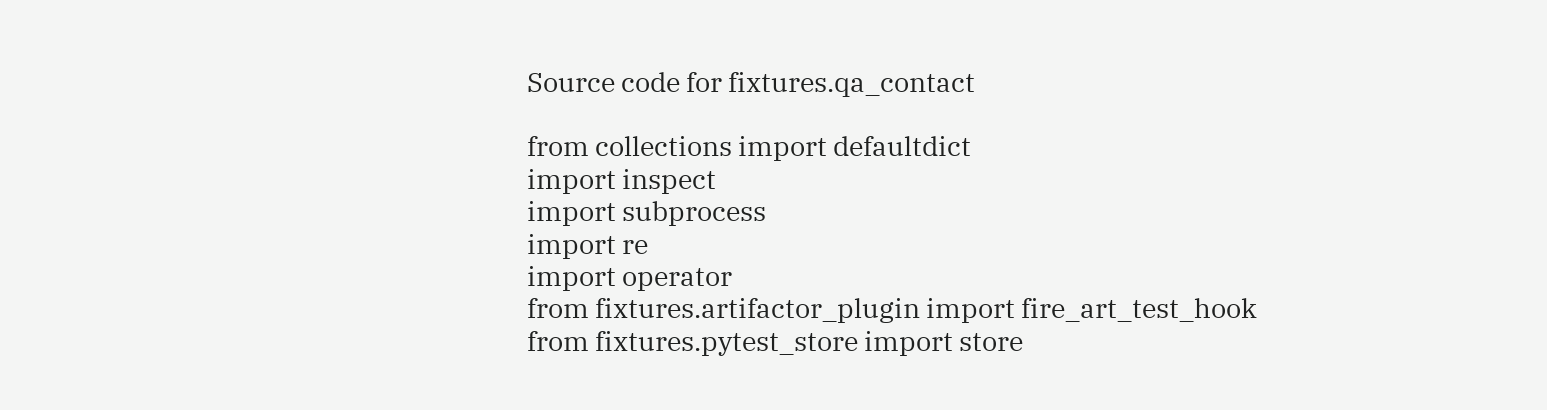Source code for fixtures.qa_contact

from collections import defaultdict
import inspect
import subprocess
import re
import operator
from fixtures.artifactor_plugin import fire_art_test_hook
from fixtures.pytest_store import store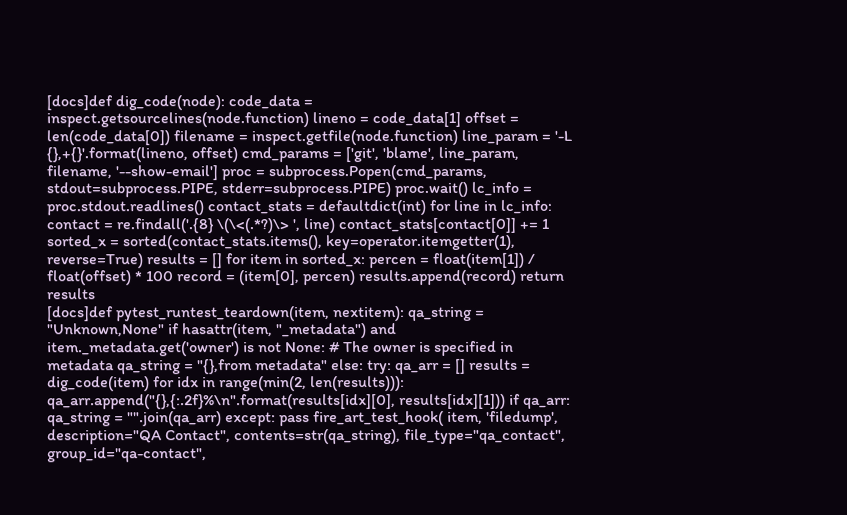[docs]def dig_code(node): code_data = inspect.getsourcelines(node.function) lineno = code_data[1] offset = len(code_data[0]) filename = inspect.getfile(node.function) line_param = '-L {},+{}'.format(lineno, offset) cmd_params = ['git', 'blame', line_param, filename, '--show-email'] proc = subprocess.Popen(cmd_params, stdout=subprocess.PIPE, stderr=subprocess.PIPE) proc.wait() lc_info = proc.stdout.readlines() contact_stats = defaultdict(int) for line in lc_info: contact = re.findall('.{8} \(\<(.*?)\> ', line) contact_stats[contact[0]] += 1 sorted_x = sorted(contact_stats.items(), key=operator.itemgetter(1), reverse=True) results = [] for item in sorted_x: percen = float(item[1]) / float(offset) * 100 record = (item[0], percen) results.append(record) return results
[docs]def pytest_runtest_teardown(item, nextitem): qa_string = "Unknown,None" if hasattr(item, "_metadata") and item._metadata.get('owner') is not None: # The owner is specified in metadata qa_string = "{},from metadata" else: try: qa_arr = [] results = dig_code(item) for idx in range(min(2, len(results))): qa_arr.append("{},{:.2f}%\n".format(results[idx][0], results[idx][1])) if qa_arr: qa_string = "".join(qa_arr) except: pass fire_art_test_hook( item, 'filedump', description="QA Contact", contents=str(qa_string), file_type="qa_contact", group_id="qa-contact",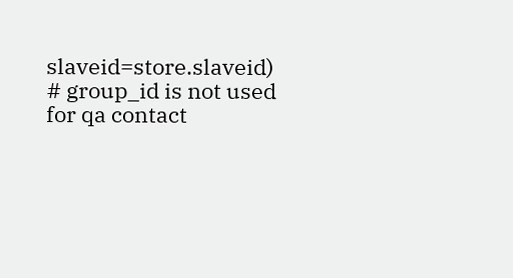slaveid=store.slaveid)
# group_id is not used for qa contact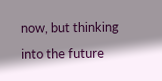now, but thinking into the future